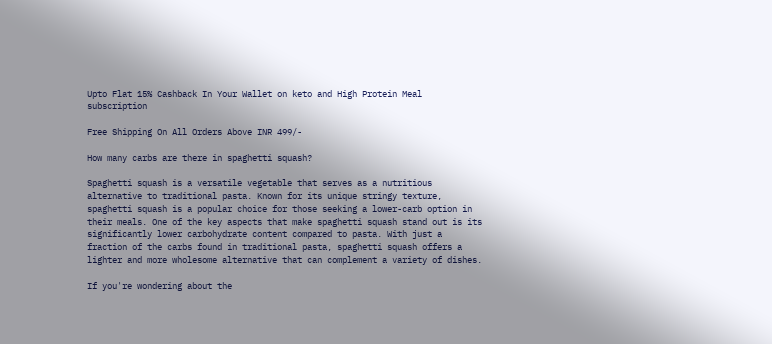Upto Flat 15% Cashback In Your Wallet on keto and High Protein Meal subscription

Free Shipping On All Orders Above INR 499/-

How many carbs are there in spaghetti squash?

Spaghetti squash is a versatile vegetable that serves as a nutritious alternative to traditional pasta. Known for its unique stringy texture, spaghetti squash is a popular choice for those seeking a lower-carb option in their meals. One of the key aspects that make spaghetti squash stand out is its significantly lower carbohydrate content compared to pasta. With just a fraction of the carbs found in traditional pasta, spaghetti squash offers a lighter and more wholesome alternative that can complement a variety of dishes.

If you're wondering about the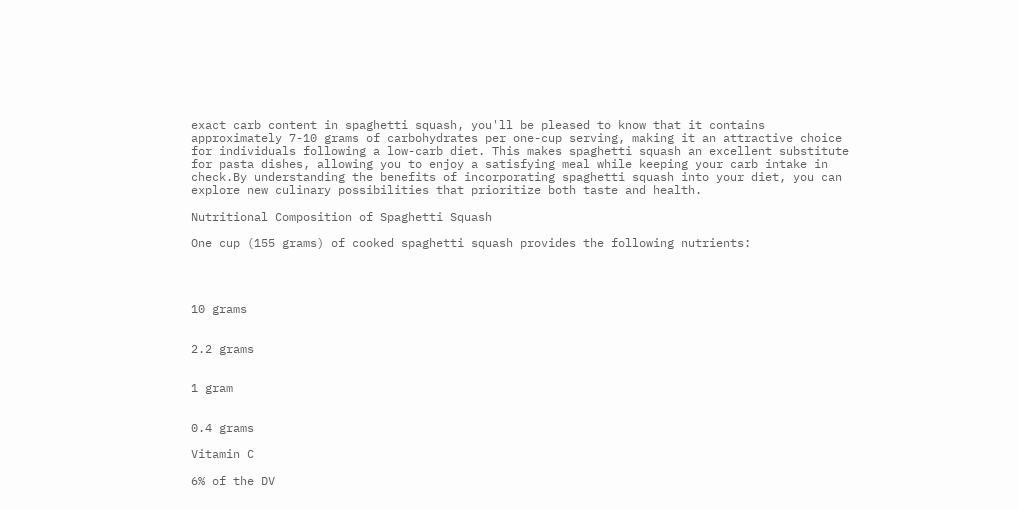exact carb content in spaghetti squash, you'll be pleased to know that it contains approximately 7-10 grams of carbohydrates per one-cup serving, making it an attractive choice for individuals following a low-carb diet. This makes spaghetti squash an excellent substitute for pasta dishes, allowing you to enjoy a satisfying meal while keeping your carb intake in check.By understanding the benefits of incorporating spaghetti squash into your diet, you can explore new culinary possibilities that prioritize both taste and health.

Nutritional Composition of Spaghetti Squash

One cup (155 grams) of cooked spaghetti squash provides the following nutrients:




10 grams


2.2 grams


1 gram


0.4 grams

Vitamin C

6% of the DV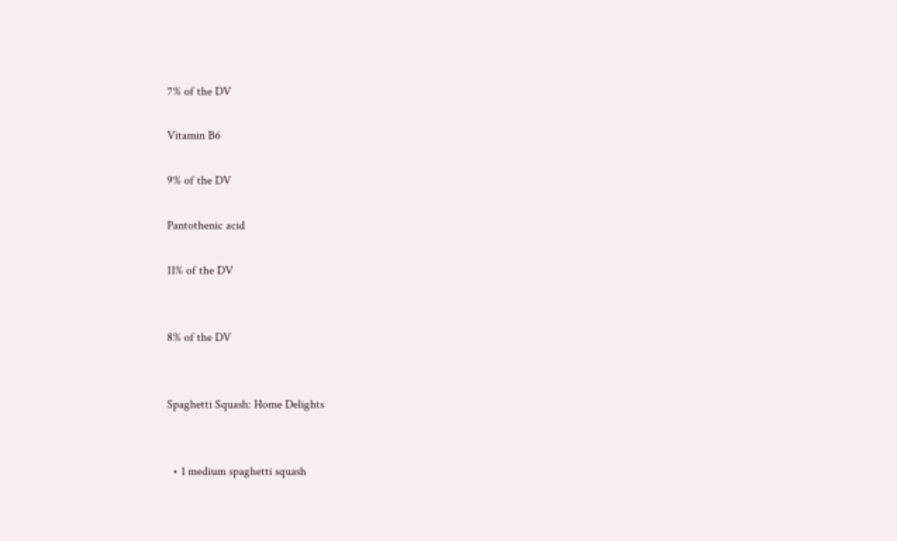7% of the DV

Vitamin B6

9% of the DV

Pantothenic acid

11% of the DV


8% of the DV


Spaghetti Squash: Home Delights


  • 1 medium spaghetti squash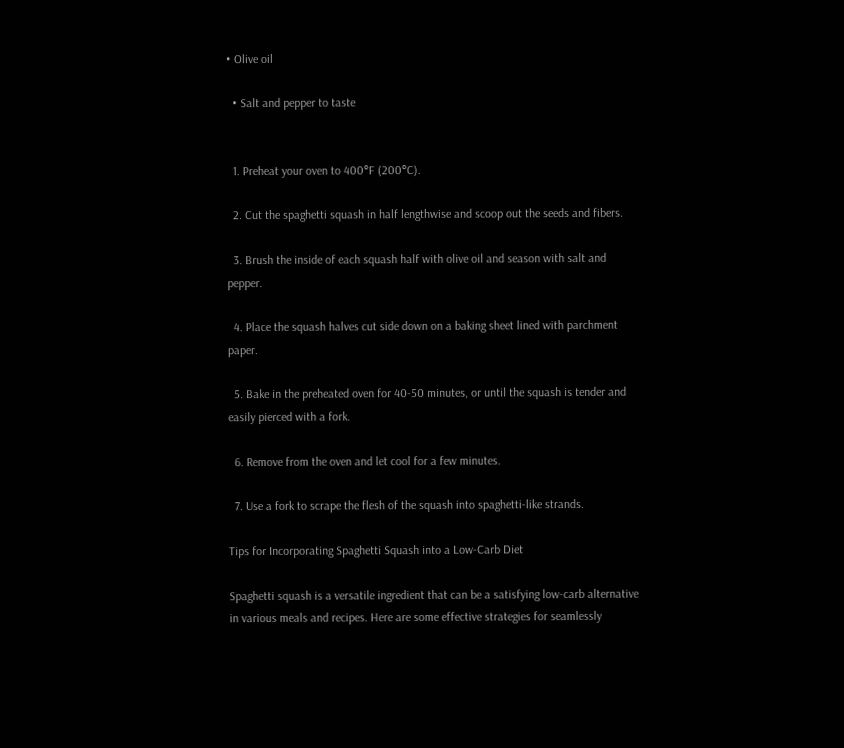• Olive oil

  • Salt and pepper to taste


  1. Preheat your oven to 400°F (200°C).

  2. Cut the spaghetti squash in half lengthwise and scoop out the seeds and fibers.

  3. Brush the inside of each squash half with olive oil and season with salt and pepper.

  4. Place the squash halves cut side down on a baking sheet lined with parchment paper.

  5. Bake in the preheated oven for 40-50 minutes, or until the squash is tender and easily pierced with a fork.

  6. Remove from the oven and let cool for a few minutes.

  7. Use a fork to scrape the flesh of the squash into spaghetti-like strands.

Tips for Incorporating Spaghetti Squash into a Low-Carb Diet

Spaghetti squash is a versatile ingredient that can be a satisfying low-carb alternative in various meals and recipes. Here are some effective strategies for seamlessly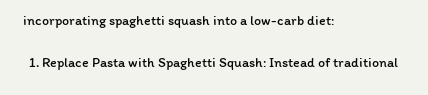incorporating spaghetti squash into a low-carb diet:

  1. Replace Pasta with Spaghetti Squash: Instead of traditional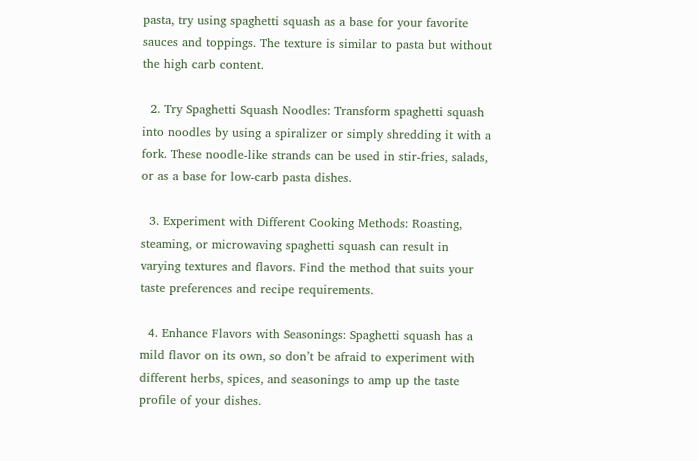pasta, try using spaghetti squash as a base for your favorite sauces and toppings. The texture is similar to pasta but without the high carb content.

  2. Try Spaghetti Squash Noodles: Transform spaghetti squash into noodles by using a spiralizer or simply shredding it with a fork. These noodle-like strands can be used in stir-fries, salads, or as a base for low-carb pasta dishes.

  3. Experiment with Different Cooking Methods: Roasting, steaming, or microwaving spaghetti squash can result in varying textures and flavors. Find the method that suits your taste preferences and recipe requirements.

  4. Enhance Flavors with Seasonings: Spaghetti squash has a mild flavor on its own, so don’t be afraid to experiment with different herbs, spices, and seasonings to amp up the taste profile of your dishes.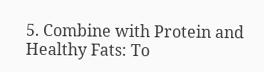5. Combine with Protein and Healthy Fats: To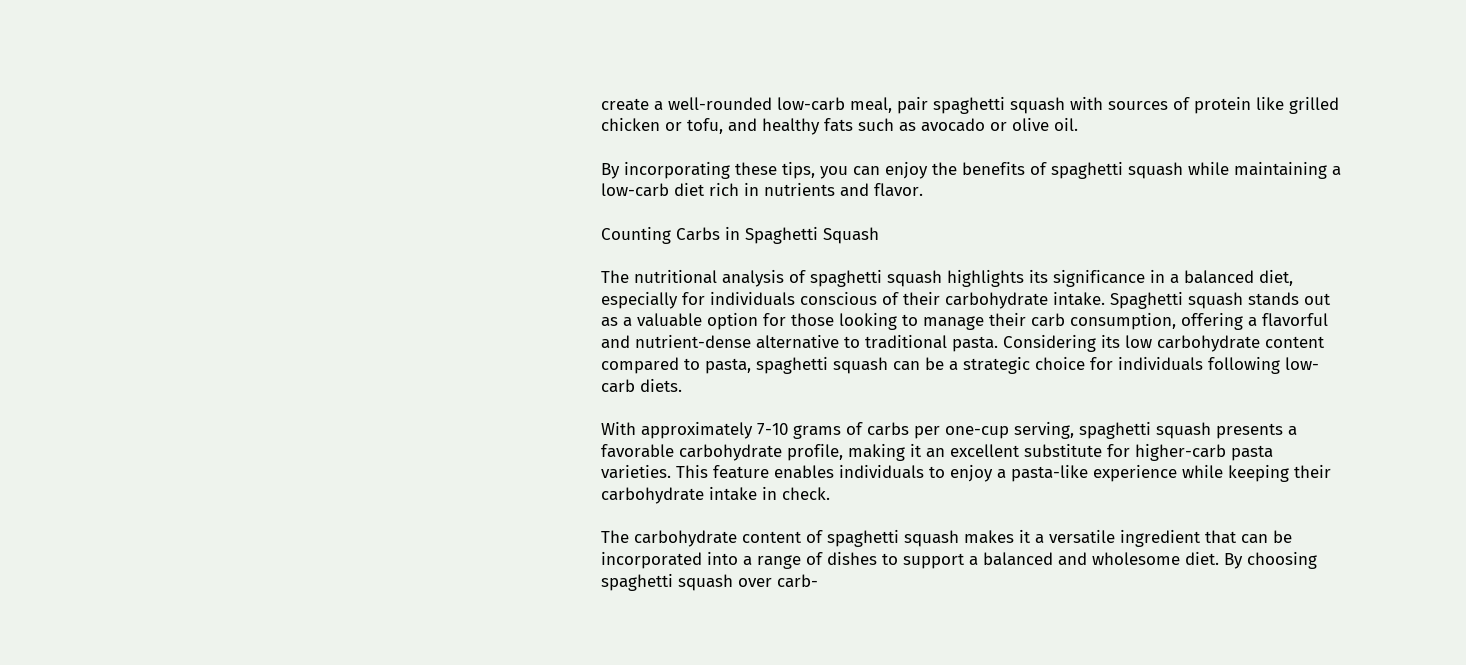create a well-rounded low-carb meal, pair spaghetti squash with sources of protein like grilled chicken or tofu, and healthy fats such as avocado or olive oil.

By incorporating these tips, you can enjoy the benefits of spaghetti squash while maintaining a low-carb diet rich in nutrients and flavor.

Counting Carbs in Spaghetti Squash

The nutritional analysis of spaghetti squash highlights its significance in a balanced diet, especially for individuals conscious of their carbohydrate intake. Spaghetti squash stands out as a valuable option for those looking to manage their carb consumption, offering a flavorful and nutrient-dense alternative to traditional pasta. Considering its low carbohydrate content compared to pasta, spaghetti squash can be a strategic choice for individuals following low-carb diets.

With approximately 7-10 grams of carbs per one-cup serving, spaghetti squash presents a favorable carbohydrate profile, making it an excellent substitute for higher-carb pasta varieties. This feature enables individuals to enjoy a pasta-like experience while keeping their carbohydrate intake in check.

The carbohydrate content of spaghetti squash makes it a versatile ingredient that can be incorporated into a range of dishes to support a balanced and wholesome diet. By choosing spaghetti squash over carb-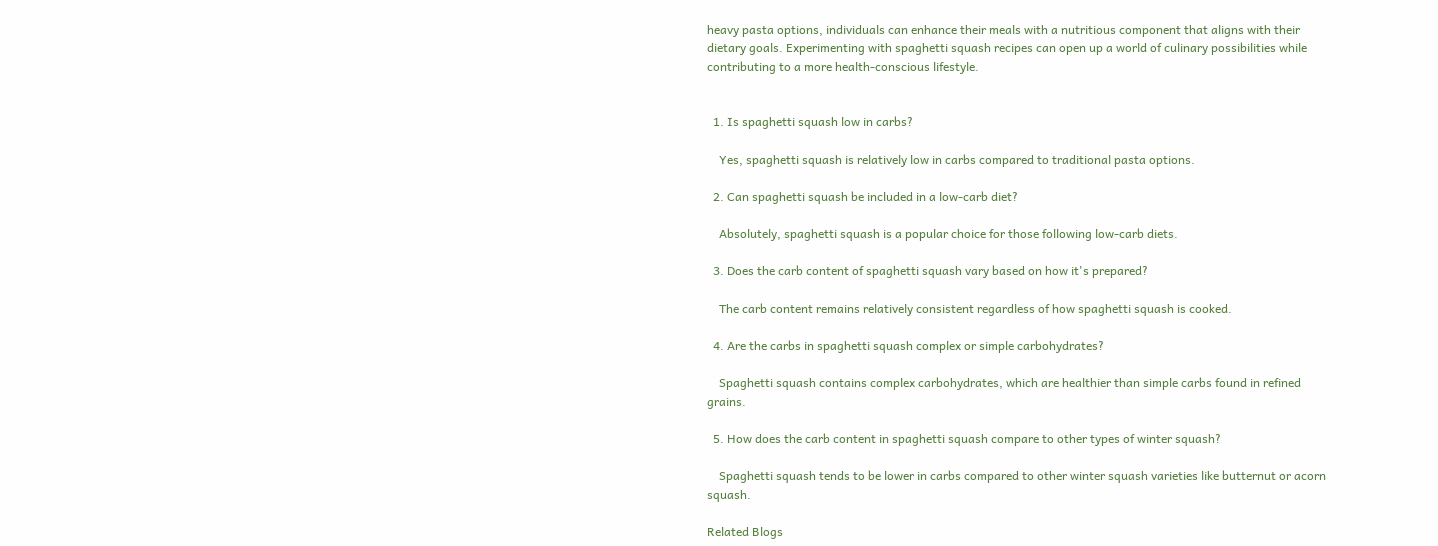heavy pasta options, individuals can enhance their meals with a nutritious component that aligns with their dietary goals. Experimenting with spaghetti squash recipes can open up a world of culinary possibilities while contributing to a more health-conscious lifestyle.


  1. Is spaghetti squash low in carbs?

    Yes, spaghetti squash is relatively low in carbs compared to traditional pasta options.

  2. Can spaghetti squash be included in a low-carb diet?

    Absolutely, spaghetti squash is a popular choice for those following low-carb diets.

  3. Does the carb content of spaghetti squash vary based on how it's prepared?

    The carb content remains relatively consistent regardless of how spaghetti squash is cooked.

  4. Are the carbs in spaghetti squash complex or simple carbohydrates?

    Spaghetti squash contains complex carbohydrates, which are healthier than simple carbs found in refined grains.

  5. How does the carb content in spaghetti squash compare to other types of winter squash?

    Spaghetti squash tends to be lower in carbs compared to other winter squash varieties like butternut or acorn squash.

Related Blogs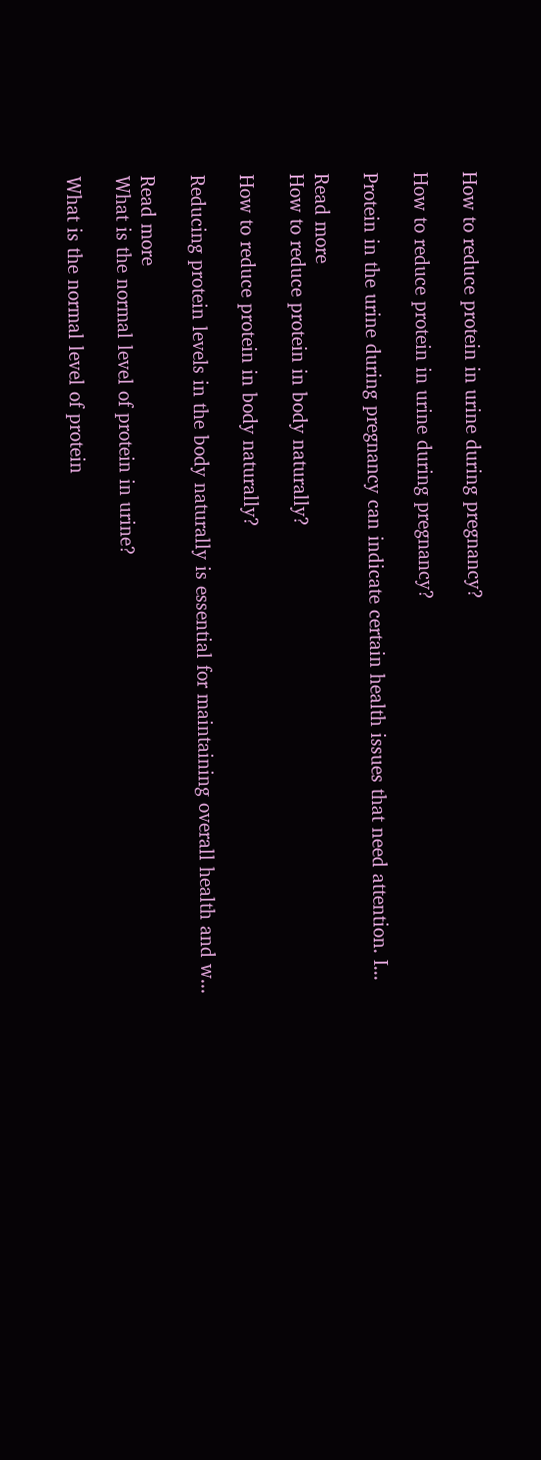How to reduce protein in urine during pregnancy?

How to reduce protein in urine during pregnancy?

Protein in the urine during pregnancy can indicate certain health issues that need attention. I...

Read more
How to reduce protein in body naturally?

How to reduce protein in body naturally?

Reducing protein levels in the body naturally is essential for maintaining overall health and w...

Read more
What is the normal level of protein in urine?

What is the normal level of protein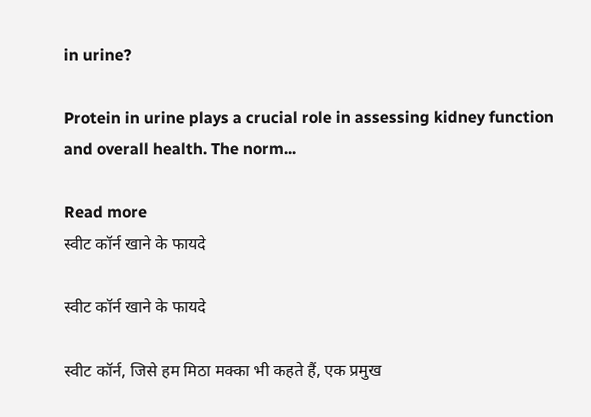in urine?

Protein in urine plays a crucial role in assessing kidney function and overall health. The norm...

Read more
स्वीट कॉर्न खाने के फायदे

स्वीट कॉर्न खाने के फायदे

स्वीट कॉर्न, जिसे हम मिठा मक्का भी कहते हैं, एक प्रमुख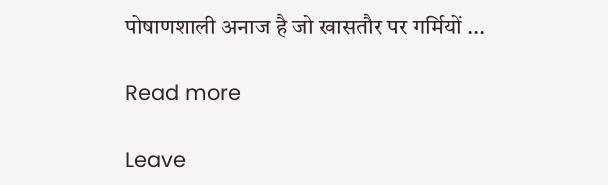पोषाणशाली अनाज है जो खासतौर पर गर्मियों ...

Read more

Leave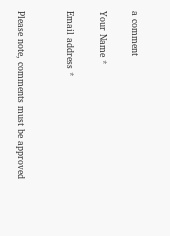a comment

Your Name *

Email address *


Please note, comments must be approved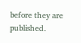before they are published.